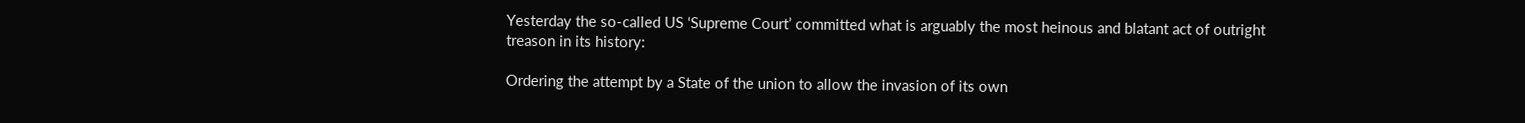Yesterday the so-called US ‘Supreme Court’ committed what is arguably the most heinous and blatant act of outright treason in its history:

Ordering the attempt by a State of the union to allow the invasion of its own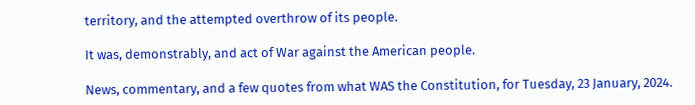territory, and the attempted overthrow of its people.

It was, demonstrably, and act of War against the American people.

News, commentary, and a few quotes from what WAS the Constitution, for Tuesday, 23 January, 2024.